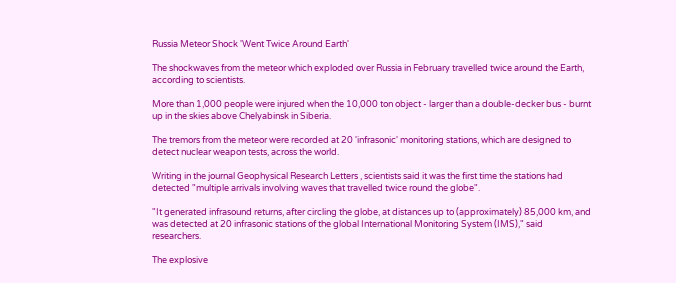Russia Meteor Shock 'Went Twice Around Earth'

The shockwaves from the meteor which exploded over Russia in February travelled twice around the Earth, according to scientists.

More than 1,000 people were injured when the 10,000 ton object - larger than a double-decker bus - burnt up in the skies above Chelyabinsk in Siberia.

The tremors from the meteor were recorded at 20 'infrasonic' monitoring stations, which are designed to detect nuclear weapon tests, across the world.

Writing in the journal Geophysical Research Letters , scientists said it was the first time the stations had detected "multiple arrivals involving waves that travelled twice round the globe".

"It generated infrasound returns, after circling the globe, at distances up to (approximately) 85,000 km, and was detected at 20 infrasonic stations of the global International Monitoring System (IMS)," said researchers.

The explosive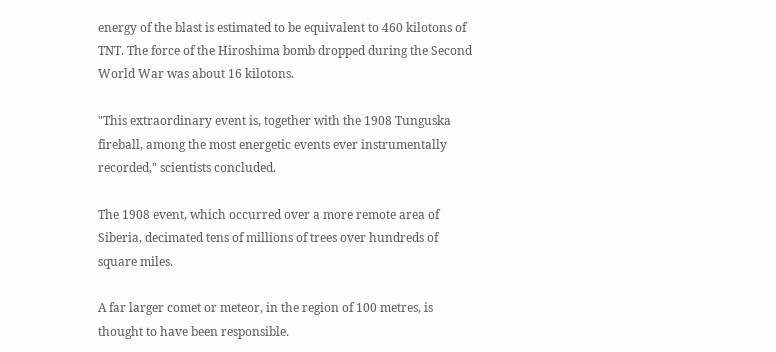energy of the blast is estimated to be equivalent to 460 kilotons of TNT. The force of the Hiroshima bomb dropped during the Second World War was about 16 kilotons.

"This extraordinary event is, together with the 1908 Tunguska fireball, among the most energetic events ever instrumentally recorded," scientists concluded.

The 1908 event, which occurred over a more remote area of Siberia, decimated tens of millions of trees over hundreds of square miles.

A far larger comet or meteor, in the region of 100 metres, is thought to have been responsible.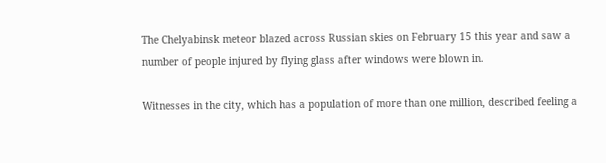The Chelyabinsk meteor blazed across Russian skies on February 15 this year and saw a number of people injured by flying glass after windows were blown in.

Witnesses in the city, which has a population of more than one million, described feeling a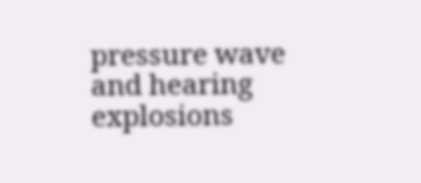pressure wave and hearing explosions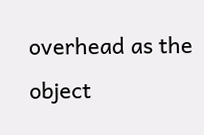overhead as the object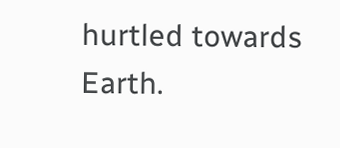hurtled towards Earth.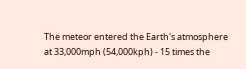The meteor entered the Earth's atmosphere at 33,000mph (54,000kph) - 15 times the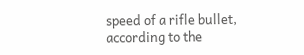speed of a rifle bullet, according to the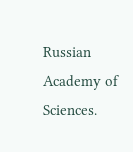Russian Academy of Sciences.